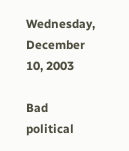Wednesday, December 10, 2003

Bad political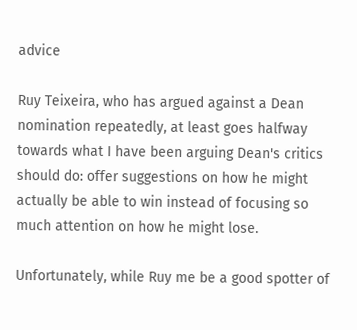advice

Ruy Teixeira, who has argued against a Dean nomination repeatedly, at least goes halfway towards what I have been arguing Dean's critics should do: offer suggestions on how he might actually be able to win instead of focusing so much attention on how he might lose.

Unfortunately, while Ruy me be a good spotter of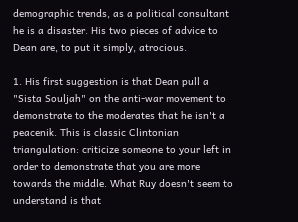demographic trends, as a political consultant he is a disaster. His two pieces of advice to Dean are, to put it simply, atrocious.

1. His first suggestion is that Dean pull a "Sista Souljah" on the anti-war movement to demonstrate to the moderates that he isn't a peacenik. This is classic Clintonian triangulation: criticize someone to your left in order to demonstrate that you are more towards the middle. What Ruy doesn't seem to understand is that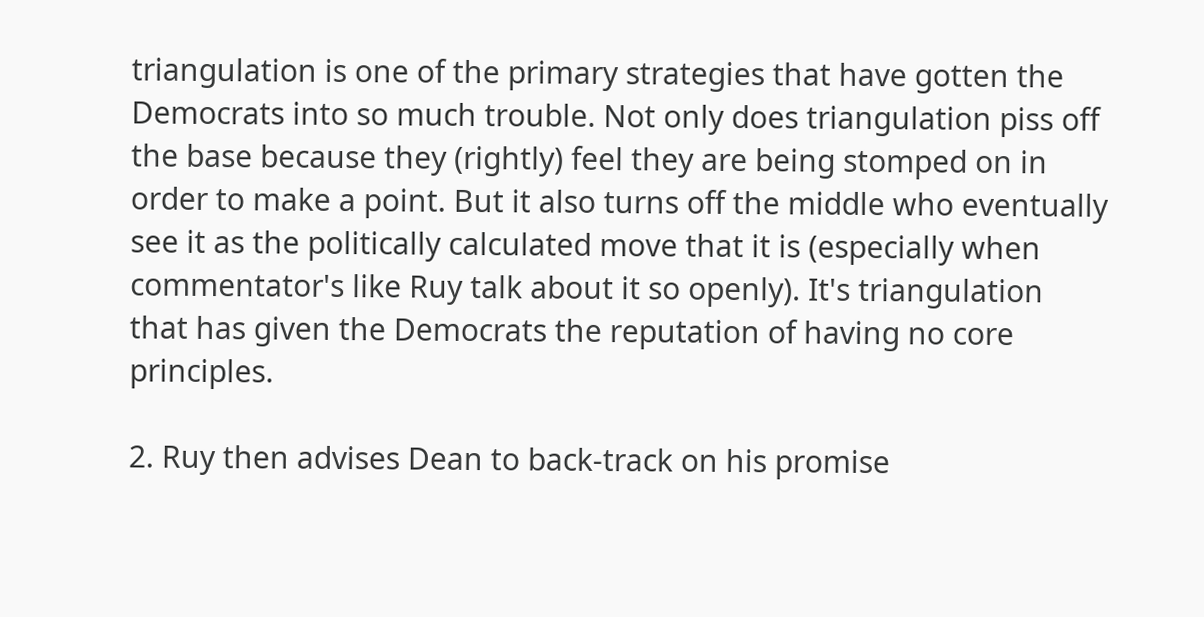triangulation is one of the primary strategies that have gotten the Democrats into so much trouble. Not only does triangulation piss off the base because they (rightly) feel they are being stomped on in order to make a point. But it also turns off the middle who eventually see it as the politically calculated move that it is (especially when commentator's like Ruy talk about it so openly). It's triangulation that has given the Democrats the reputation of having no core principles.

2. Ruy then advises Dean to back-track on his promise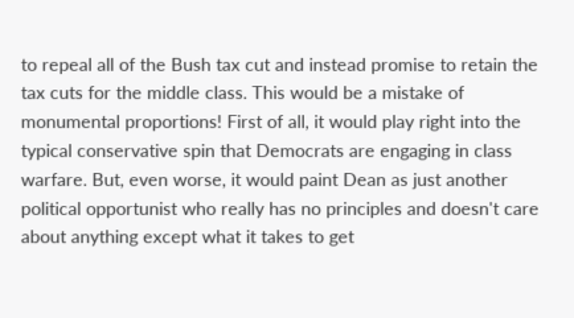to repeal all of the Bush tax cut and instead promise to retain the tax cuts for the middle class. This would be a mistake of monumental proportions! First of all, it would play right into the typical conservative spin that Democrats are engaging in class warfare. But, even worse, it would paint Dean as just another political opportunist who really has no principles and doesn't care about anything except what it takes to get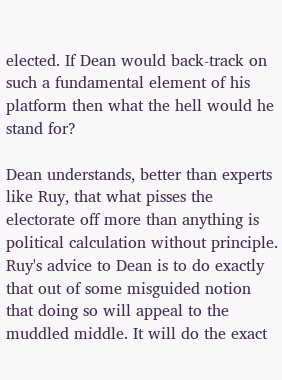elected. If Dean would back-track on such a fundamental element of his platform then what the hell would he stand for?

Dean understands, better than experts like Ruy, that what pisses the electorate off more than anything is political calculation without principle. Ruy's advice to Dean is to do exactly that out of some misguided notion that doing so will appeal to the muddled middle. It will do the exact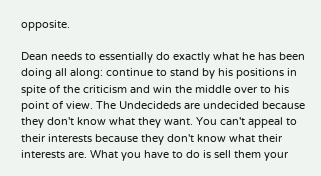opposite.

Dean needs to essentially do exactly what he has been doing all along: continue to stand by his positions in spite of the criticism and win the middle over to his point of view. The Undecideds are undecided because they don't know what they want. You can't appeal to their interests because they don't know what their interests are. What you have to do is sell them your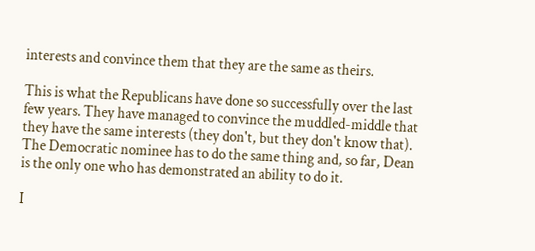interests and convince them that they are the same as theirs.

This is what the Republicans have done so successfully over the last few years. They have managed to convince the muddled-middle that they have the same interests (they don't, but they don't know that). The Democratic nominee has to do the same thing and, so far, Dean is the only one who has demonstrated an ability to do it.

I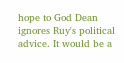hope to God Dean ignores Ruy's political advice. It would be a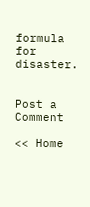formula for disaster.


Post a Comment

<< Home